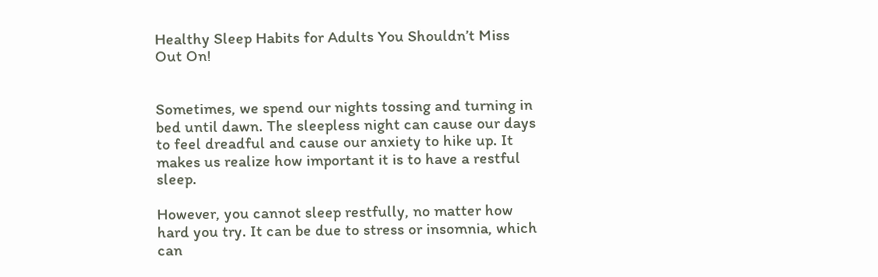Healthy Sleep Habits for Adults You Shouldn’t Miss Out On!


Sometimes, we spend our nights tossing and turning in bed until dawn. The sleepless night can cause our days to feel dreadful and cause our anxiety to hike up. It makes us realize how important it is to have a restful sleep.

However, you cannot sleep restfully, no matter how hard you try. It can be due to stress or insomnia, which can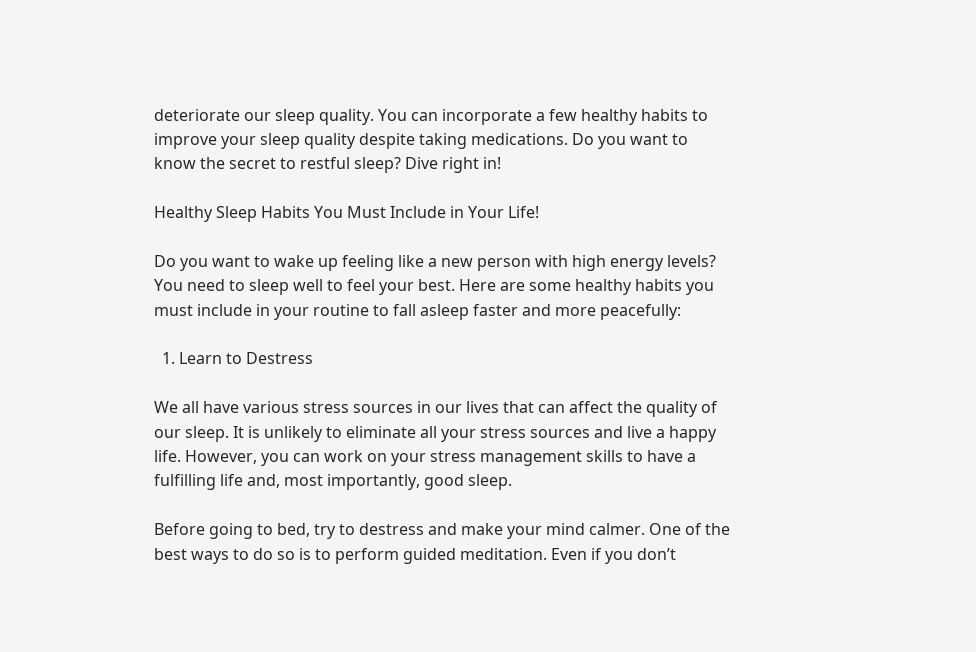deteriorate our sleep quality. You can incorporate a few healthy habits to improve your sleep quality despite taking medications. Do you want to know the secret to restful sleep? Dive right in!

Healthy Sleep Habits You Must Include in Your Life!

Do you want to wake up feeling like a new person with high energy levels? You need to sleep well to feel your best. Here are some healthy habits you must include in your routine to fall asleep faster and more peacefully:

  1. Learn to Destress

We all have various stress sources in our lives that can affect the quality of our sleep. It is unlikely to eliminate all your stress sources and live a happy life. However, you can work on your stress management skills to have a fulfilling life and, most importantly, good sleep.

Before going to bed, try to destress and make your mind calmer. One of the best ways to do so is to perform guided meditation. Even if you don’t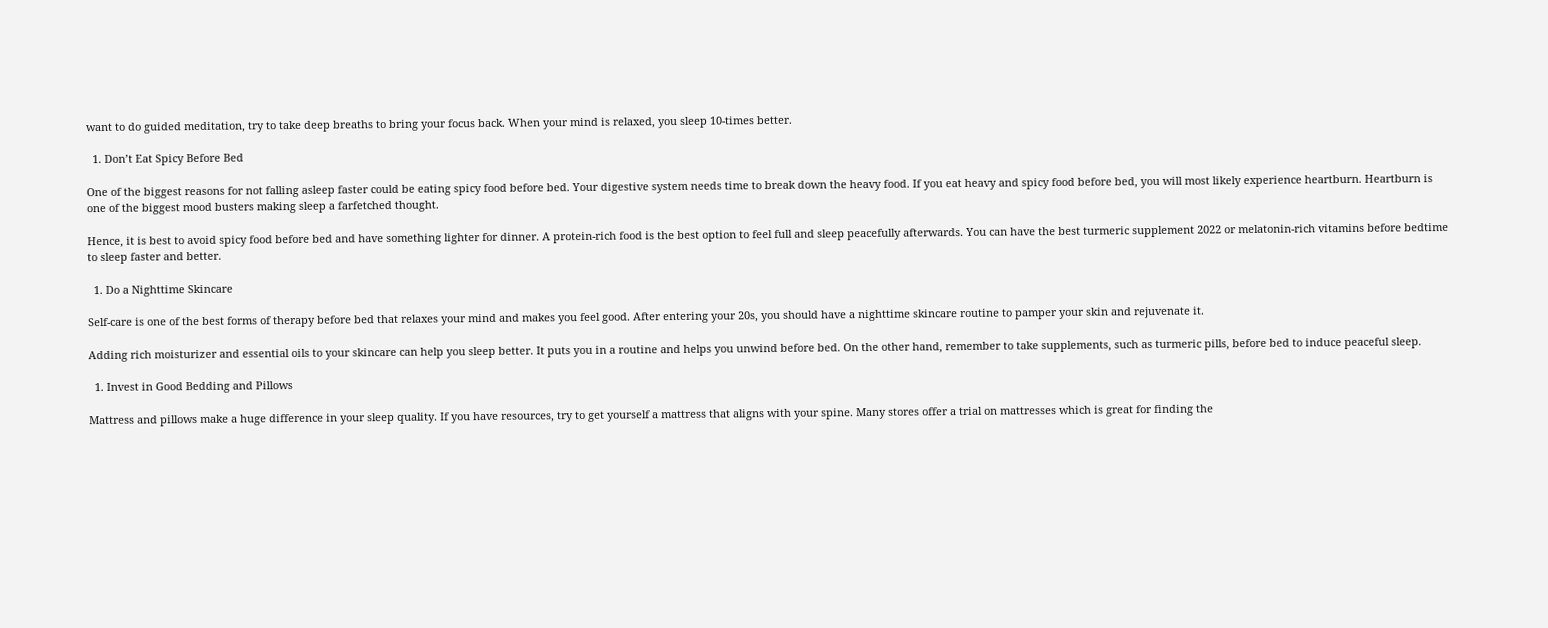want to do guided meditation, try to take deep breaths to bring your focus back. When your mind is relaxed, you sleep 10-times better.

  1. Don’t Eat Spicy Before Bed

One of the biggest reasons for not falling asleep faster could be eating spicy food before bed. Your digestive system needs time to break down the heavy food. If you eat heavy and spicy food before bed, you will most likely experience heartburn. Heartburn is one of the biggest mood busters making sleep a farfetched thought.

Hence, it is best to avoid spicy food before bed and have something lighter for dinner. A protein-rich food is the best option to feel full and sleep peacefully afterwards. You can have the best turmeric supplement 2022 or melatonin-rich vitamins before bedtime to sleep faster and better.

  1. Do a Nighttime Skincare

Self-care is one of the best forms of therapy before bed that relaxes your mind and makes you feel good. After entering your 20s, you should have a nighttime skincare routine to pamper your skin and rejuvenate it.

Adding rich moisturizer and essential oils to your skincare can help you sleep better. It puts you in a routine and helps you unwind before bed. On the other hand, remember to take supplements, such as turmeric pills, before bed to induce peaceful sleep.

  1. Invest in Good Bedding and Pillows

Mattress and pillows make a huge difference in your sleep quality. If you have resources, try to get yourself a mattress that aligns with your spine. Many stores offer a trial on mattresses which is great for finding the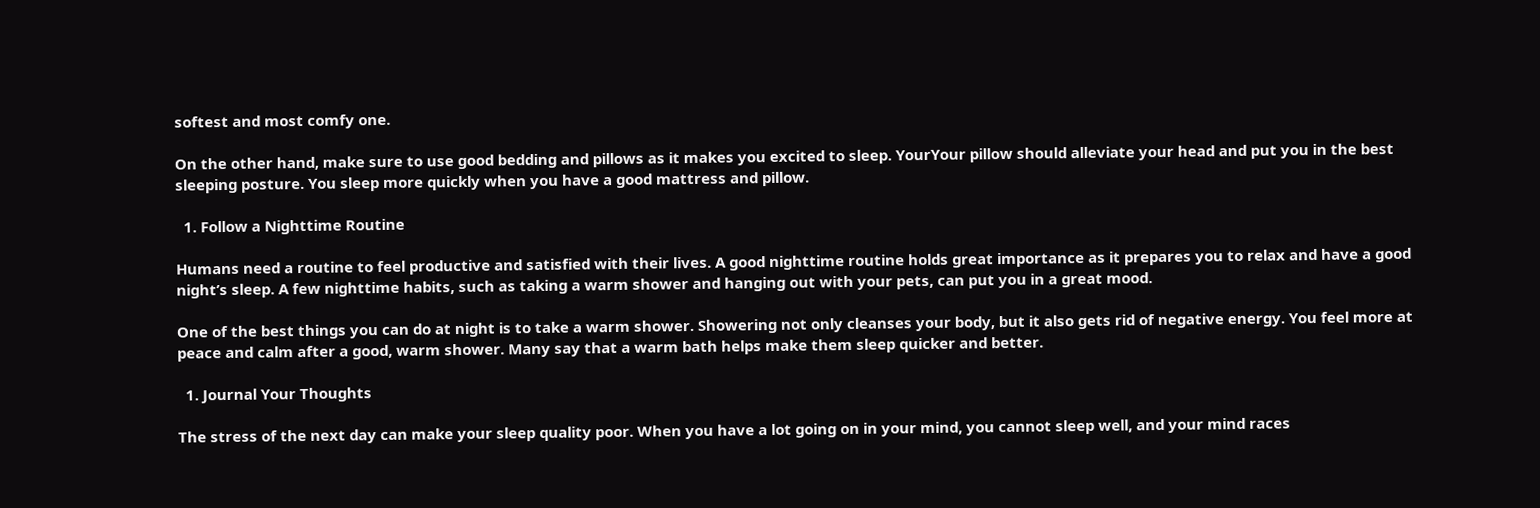softest and most comfy one.

On the other hand, make sure to use good bedding and pillows as it makes you excited to sleep. YourYour pillow should alleviate your head and put you in the best sleeping posture. You sleep more quickly when you have a good mattress and pillow.

  1. Follow a Nighttime Routine

Humans need a routine to feel productive and satisfied with their lives. A good nighttime routine holds great importance as it prepares you to relax and have a good night’s sleep. A few nighttime habits, such as taking a warm shower and hanging out with your pets, can put you in a great mood.

One of the best things you can do at night is to take a warm shower. Showering not only cleanses your body, but it also gets rid of negative energy. You feel more at peace and calm after a good, warm shower. Many say that a warm bath helps make them sleep quicker and better.

  1. Journal Your Thoughts

The stress of the next day can make your sleep quality poor. When you have a lot going on in your mind, you cannot sleep well, and your mind races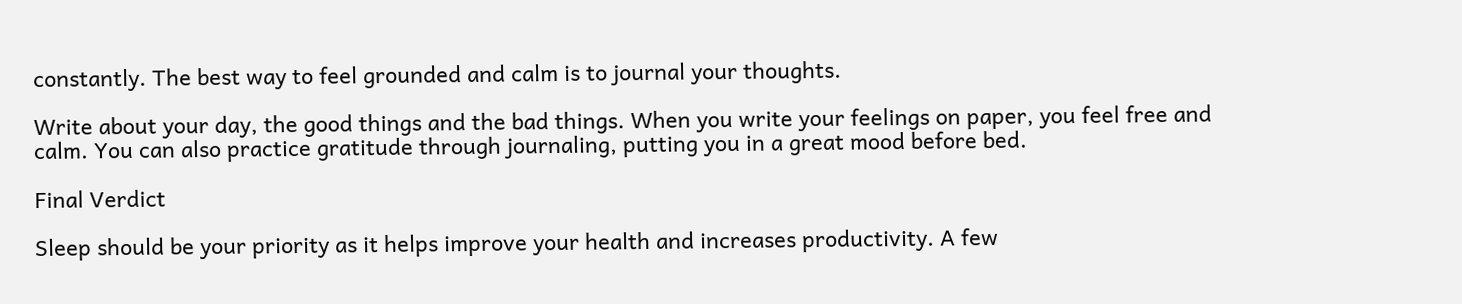constantly. The best way to feel grounded and calm is to journal your thoughts.

Write about your day, the good things and the bad things. When you write your feelings on paper, you feel free and calm. You can also practice gratitude through journaling, putting you in a great mood before bed.

Final Verdict

Sleep should be your priority as it helps improve your health and increases productivity. A few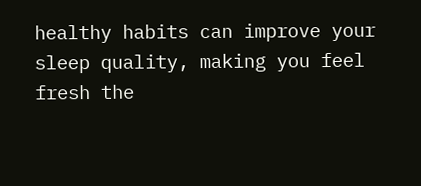healthy habits can improve your sleep quality, making you feel fresh the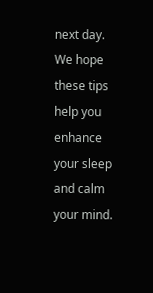next day. We hope these tips help you enhance your sleep and calm your mind.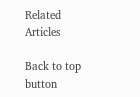Related Articles

Back to top button